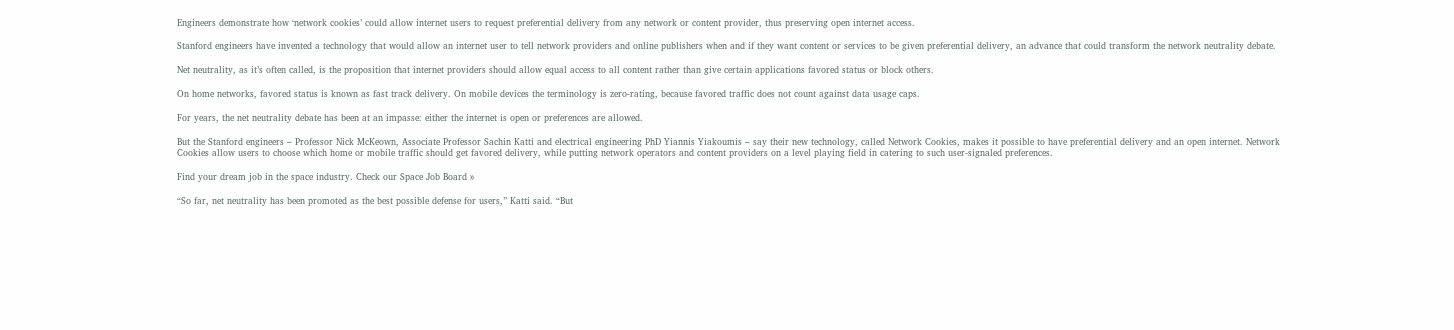Engineers demonstrate how ‘network cookies’ could allow internet users to request preferential delivery from any network or content provider, thus preserving open internet access.

Stanford engineers have invented a technology that would allow an internet user to tell network providers and online publishers when and if they want content or services to be given preferential delivery, an advance that could transform the network neutrality debate.

Net neutrality, as it’s often called, is the proposition that internet providers should allow equal access to all content rather than give certain applications favored status or block others.

On home networks, favored status is known as fast track delivery. On mobile devices the terminology is zero-rating, because favored traffic does not count against data usage caps.

For years, the net neutrality debate has been at an impasse: either the internet is open or preferences are allowed.

But the Stanford engineers – Professor Nick McKeown, Associate Professor Sachin Katti and electrical engineering PhD Yiannis Yiakoumis – say their new technology, called Network Cookies, makes it possible to have preferential delivery and an open internet. Network Cookies allow users to choose which home or mobile traffic should get favored delivery, while putting network operators and content providers on a level playing field in catering to such user-signaled preferences.

Find your dream job in the space industry. Check our Space Job Board »

“So far, net neutrality has been promoted as the best possible defense for users,” Katti said. “But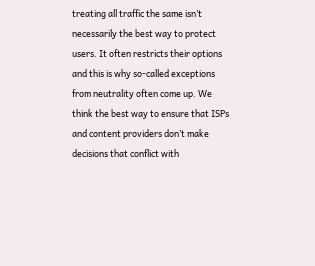treating all traffic the same isn’t necessarily the best way to protect users. It often restricts their options and this is why so-called exceptions from neutrality often come up. We think the best way to ensure that ISPs and content providers don’t make decisions that conflict with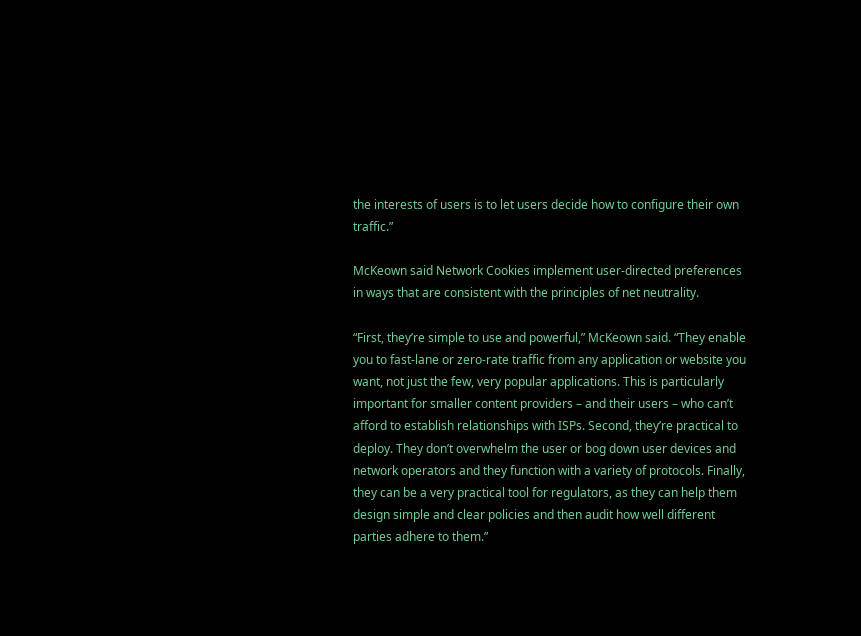the interests of users is to let users decide how to configure their own traffic.”

McKeown said Network Cookies implement user-directed preferences in ways that are consistent with the principles of net neutrality.

“First, they’re simple to use and powerful,” McKeown said. “They enable you to fast-lane or zero-rate traffic from any application or website you want, not just the few, very popular applications. This is particularly important for smaller content providers – and their users – who can’t afford to establish relationships with ISPs. Second, they’re practical to deploy. They don’t overwhelm the user or bog down user devices and network operators and they function with a variety of protocols. Finally, they can be a very practical tool for regulators, as they can help them design simple and clear policies and then audit how well different parties adhere to them.”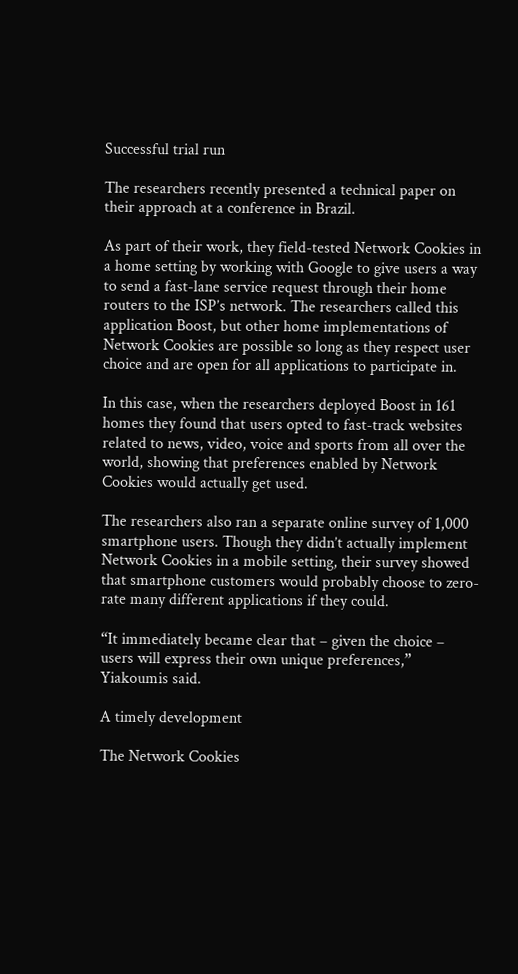Successful trial run

The researchers recently presented a technical paper on their approach at a conference in Brazil.

As part of their work, they field-tested Network Cookies in a home setting by working with Google to give users a way to send a fast-lane service request through their home routers to the ISP’s network. The researchers called this application Boost, but other home implementations of Network Cookies are possible so long as they respect user choice and are open for all applications to participate in.

In this case, when the researchers deployed Boost in 161 homes they found that users opted to fast-track websites related to news, video, voice and sports from all over the world, showing that preferences enabled by Network Cookies would actually get used.

The researchers also ran a separate online survey of 1,000 smartphone users. Though they didn’t actually implement Network Cookies in a mobile setting, their survey showed that smartphone customers would probably choose to zero-rate many different applications if they could.

“It immediately became clear that – given the choice – users will express their own unique preferences,” Yiakoumis said.

A timely development

The Network Cookies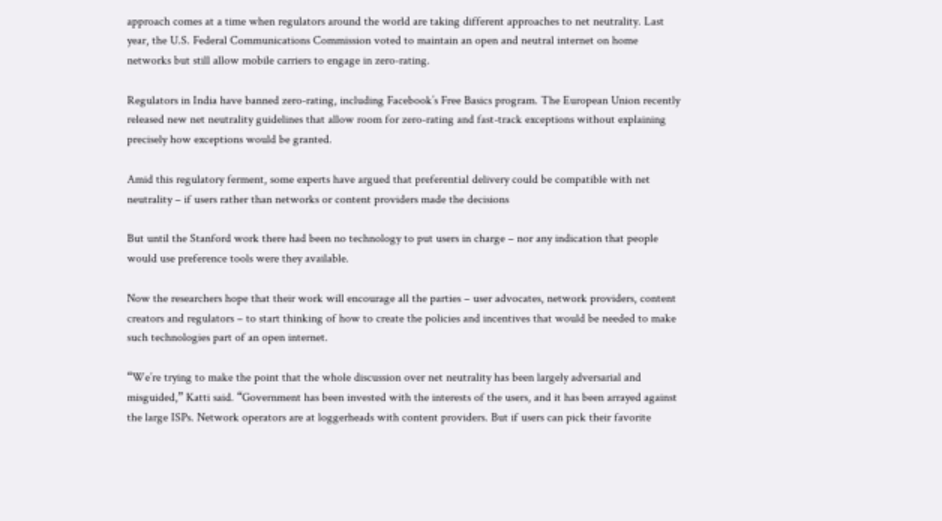approach comes at a time when regulators around the world are taking different approaches to net neutrality. Last year, the U.S. Federal Communications Commission voted to maintain an open and neutral internet on home networks but still allow mobile carriers to engage in zero-rating.

Regulators in India have banned zero-rating, including Facebook’s Free Basics program. The European Union recently released new net neutrality guidelines that allow room for zero-rating and fast-track exceptions without explaining precisely how exceptions would be granted.

Amid this regulatory ferment, some experts have argued that preferential delivery could be compatible with net neutrality – if users rather than networks or content providers made the decisions

But until the Stanford work there had been no technology to put users in charge – nor any indication that people would use preference tools were they available.

Now the researchers hope that their work will encourage all the parties – user advocates, network providers, content creators and regulators – to start thinking of how to create the policies and incentives that would be needed to make such technologies part of an open internet.

“We’re trying to make the point that the whole discussion over net neutrality has been largely adversarial and misguided,” Katti said. “Government has been invested with the interests of the users, and it has been arrayed against the large ISPs. Network operators are at loggerheads with content providers. But if users can pick their favorite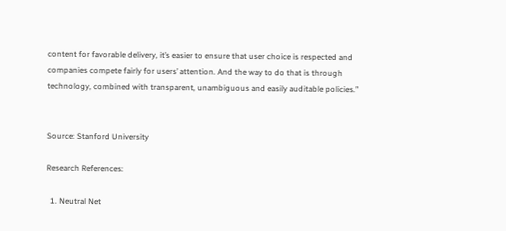content for favorable delivery, it’s easier to ensure that user choice is respected and companies compete fairly for users’ attention. And the way to do that is through technology, combined with transparent, unambiguous and easily auditable policies.”


Source: Stanford University

Research References:

  1. Neutral Net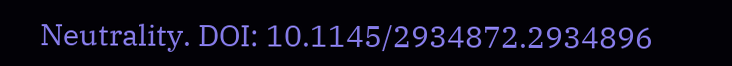Neutrality. DOI: 10.1145/2934872.2934896